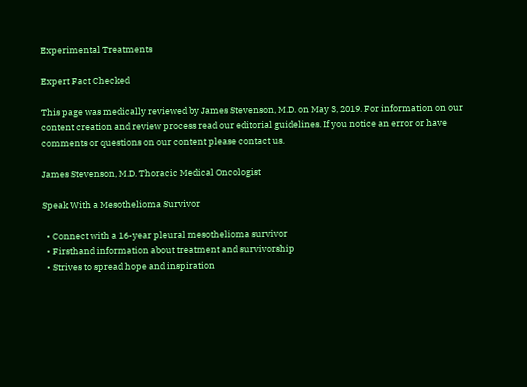Experimental Treatments

Expert Fact Checked

This page was medically reviewed by James Stevenson, M.D. on May 3, 2019. For information on our content creation and review process read our editorial guidelines. If you notice an error or have comments or questions on our content please contact us.

James Stevenson, M.D. Thoracic Medical Oncologist

Speak With a Mesothelioma Survivor

  • Connect with a 16-year pleural mesothelioma survivor
  • Firsthand information about treatment and survivorship
  • Strives to spread hope and inspiration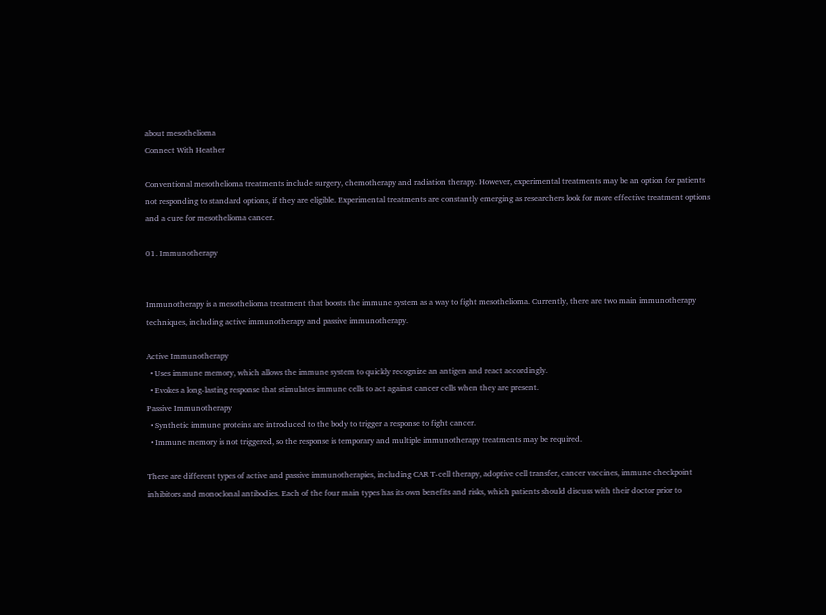about mesothelioma
Connect With Heather

Conventional mesothelioma treatments include surgery, chemotherapy and radiation therapy. However, experimental treatments may be an option for patients not responding to standard options, if they are eligible. Experimental treatments are constantly emerging as researchers look for more effective treatment options and a cure for mesothelioma cancer.

01. Immunotherapy


Immunotherapy is a mesothelioma treatment that boosts the immune system as a way to fight mesothelioma. Currently, there are two main immunotherapy techniques, including active immunotherapy and passive immunotherapy.

Active Immunotherapy
  • Uses immune memory, which allows the immune system to quickly recognize an antigen and react accordingly.
  • Evokes a long-lasting response that stimulates immune cells to act against cancer cells when they are present.
Passive Immunotherapy
  • Synthetic immune proteins are introduced to the body to trigger a response to fight cancer.
  • Immune memory is not triggered, so the response is temporary and multiple immunotherapy treatments may be required.

There are different types of active and passive immunotherapies, including CAR T-cell therapy, adoptive cell transfer, cancer vaccines, immune checkpoint inhibitors and monoclonal antibodies. Each of the four main types has its own benefits and risks, which patients should discuss with their doctor prior to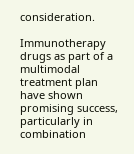consideration.

Immunotherapy drugs as part of a multimodal treatment plan have shown promising success, particularly in combination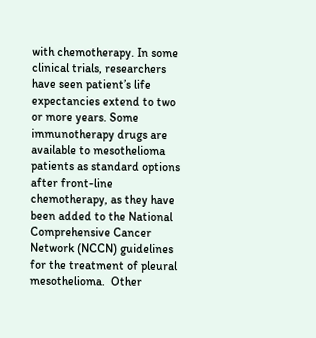with chemotherapy. In some clinical trials, researchers have seen patient’s life expectancies extend to two or more years. Some immunotherapy drugs are available to mesothelioma patients as standard options after front-line chemotherapy, as they have been added to the National Comprehensive Cancer Network (NCCN) guidelines for the treatment of pleural mesothelioma.  Other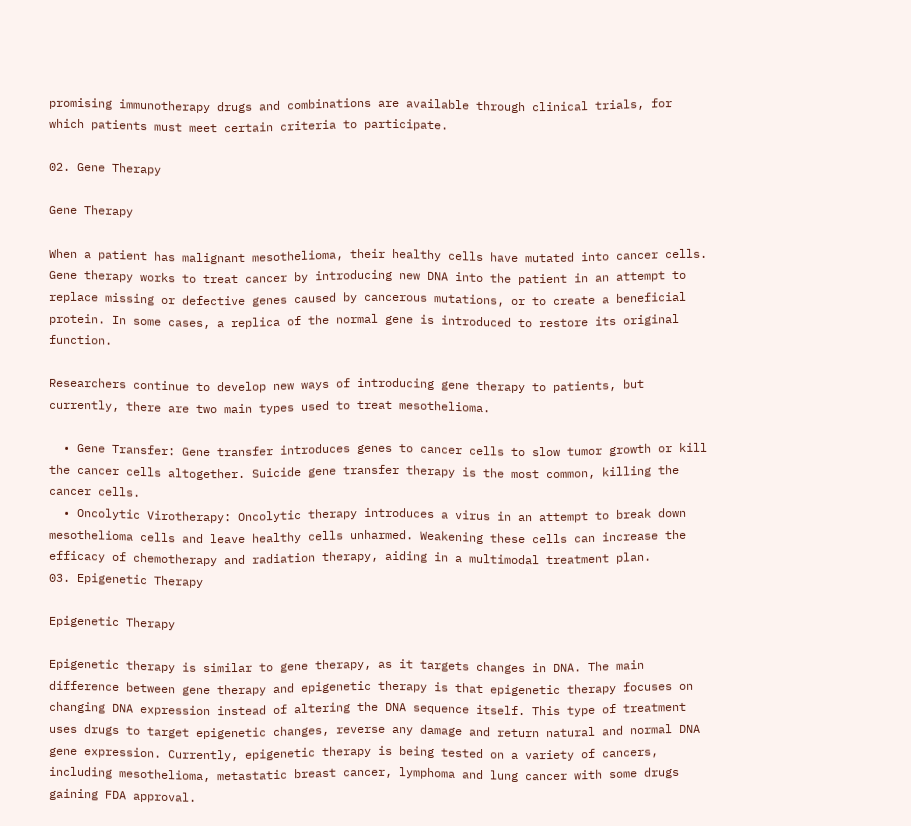promising immunotherapy drugs and combinations are available through clinical trials, for which patients must meet certain criteria to participate.

02. Gene Therapy

Gene Therapy

When a patient has malignant mesothelioma, their healthy cells have mutated into cancer cells. Gene therapy works to treat cancer by introducing new DNA into the patient in an attempt to replace missing or defective genes caused by cancerous mutations, or to create a beneficial protein. In some cases, a replica of the normal gene is introduced to restore its original function.

Researchers continue to develop new ways of introducing gene therapy to patients, but currently, there are two main types used to treat mesothelioma.

  • Gene Transfer: Gene transfer introduces genes to cancer cells to slow tumor growth or kill the cancer cells altogether. Suicide gene transfer therapy is the most common, killing the cancer cells.
  • Oncolytic Virotherapy: Oncolytic therapy introduces a virus in an attempt to break down mesothelioma cells and leave healthy cells unharmed. Weakening these cells can increase the efficacy of chemotherapy and radiation therapy, aiding in a multimodal treatment plan.
03. Epigenetic Therapy

Epigenetic Therapy

Epigenetic therapy is similar to gene therapy, as it targets changes in DNA. The main difference between gene therapy and epigenetic therapy is that epigenetic therapy focuses on changing DNA expression instead of altering the DNA sequence itself. This type of treatment uses drugs to target epigenetic changes, reverse any damage and return natural and normal DNA gene expression. Currently, epigenetic therapy is being tested on a variety of cancers, including mesothelioma, metastatic breast cancer, lymphoma and lung cancer with some drugs gaining FDA approval.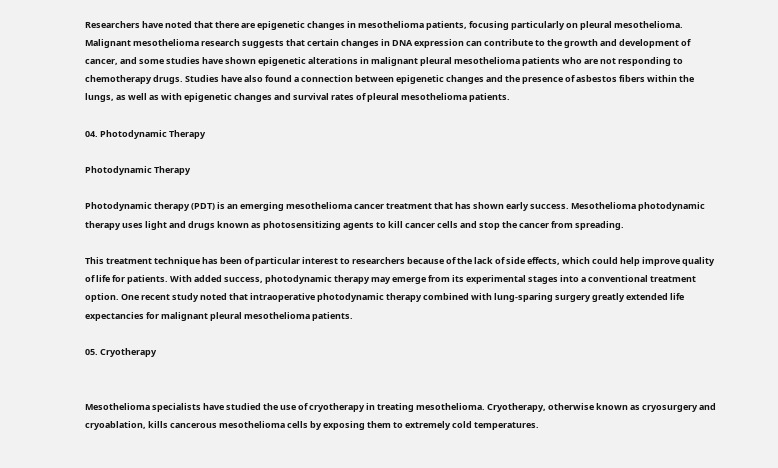Researchers have noted that there are epigenetic changes in mesothelioma patients, focusing particularly on pleural mesothelioma. Malignant mesothelioma research suggests that certain changes in DNA expression can contribute to the growth and development of cancer, and some studies have shown epigenetic alterations in malignant pleural mesothelioma patients who are not responding to chemotherapy drugs. Studies have also found a connection between epigenetic changes and the presence of asbestos fibers within the lungs, as well as with epigenetic changes and survival rates of pleural mesothelioma patients.

04. Photodynamic Therapy

Photodynamic Therapy

Photodynamic therapy (PDT) is an emerging mesothelioma cancer treatment that has shown early success. Mesothelioma photodynamic therapy uses light and drugs known as photosensitizing agents to kill cancer cells and stop the cancer from spreading.

This treatment technique has been of particular interest to researchers because of the lack of side effects, which could help improve quality of life for patients. With added success, photodynamic therapy may emerge from its experimental stages into a conventional treatment option. One recent study noted that intraoperative photodynamic therapy combined with lung-sparing surgery greatly extended life expectancies for malignant pleural mesothelioma patients.

05. Cryotherapy


Mesothelioma specialists have studied the use of cryotherapy in treating mesothelioma. Cryotherapy, otherwise known as cryosurgery and cryoablation, kills cancerous mesothelioma cells by exposing them to extremely cold temperatures.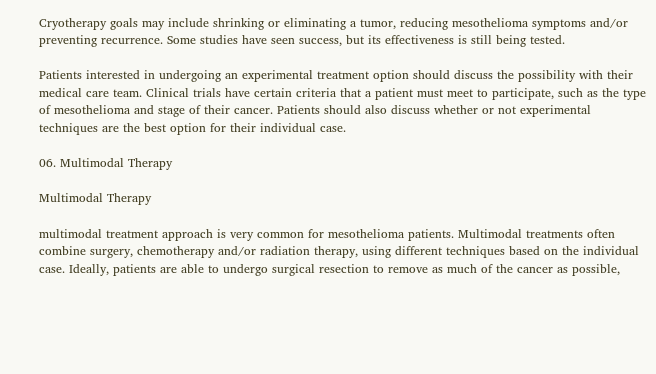Cryotherapy goals may include shrinking or eliminating a tumor, reducing mesothelioma symptoms and/or preventing recurrence. Some studies have seen success, but its effectiveness is still being tested.

Patients interested in undergoing an experimental treatment option should discuss the possibility with their medical care team. Clinical trials have certain criteria that a patient must meet to participate, such as the type of mesothelioma and stage of their cancer. Patients should also discuss whether or not experimental techniques are the best option for their individual case.

06. Multimodal Therapy

Multimodal Therapy

multimodal treatment approach is very common for mesothelioma patients. Multimodal treatments often combine surgery, chemotherapy and/or radiation therapy, using different techniques based on the individual case. Ideally, patients are able to undergo surgical resection to remove as much of the cancer as possible,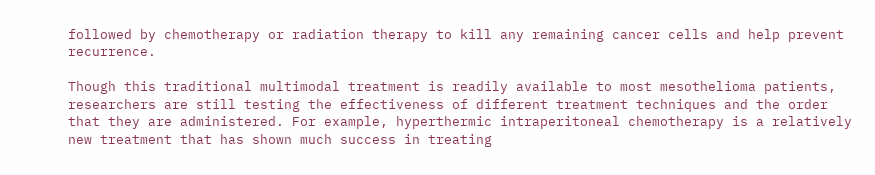followed by chemotherapy or radiation therapy to kill any remaining cancer cells and help prevent recurrence.

Though this traditional multimodal treatment is readily available to most mesothelioma patients, researchers are still testing the effectiveness of different treatment techniques and the order that they are administered. For example, hyperthermic intraperitoneal chemotherapy is a relatively new treatment that has shown much success in treating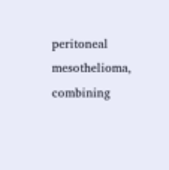peritoneal mesothelioma, combining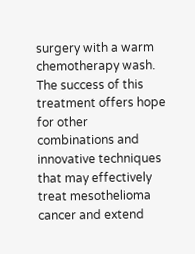surgery with a warm chemotherapy wash. The success of this treatment offers hope for other combinations and innovative techniques that may effectively treat mesothelioma cancer and extend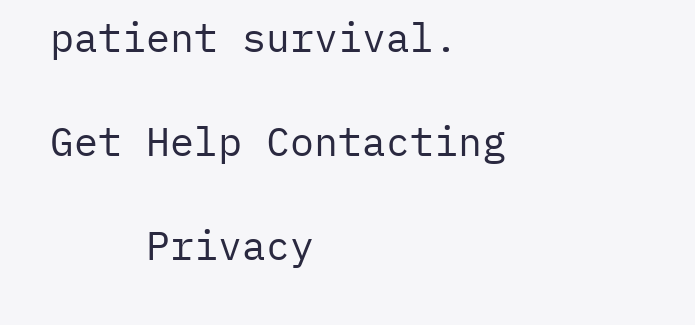patient survival.

Get Help Contacting

    Privacy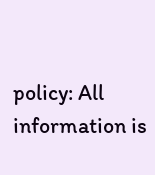policy: All information is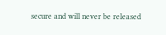secure and will never be released